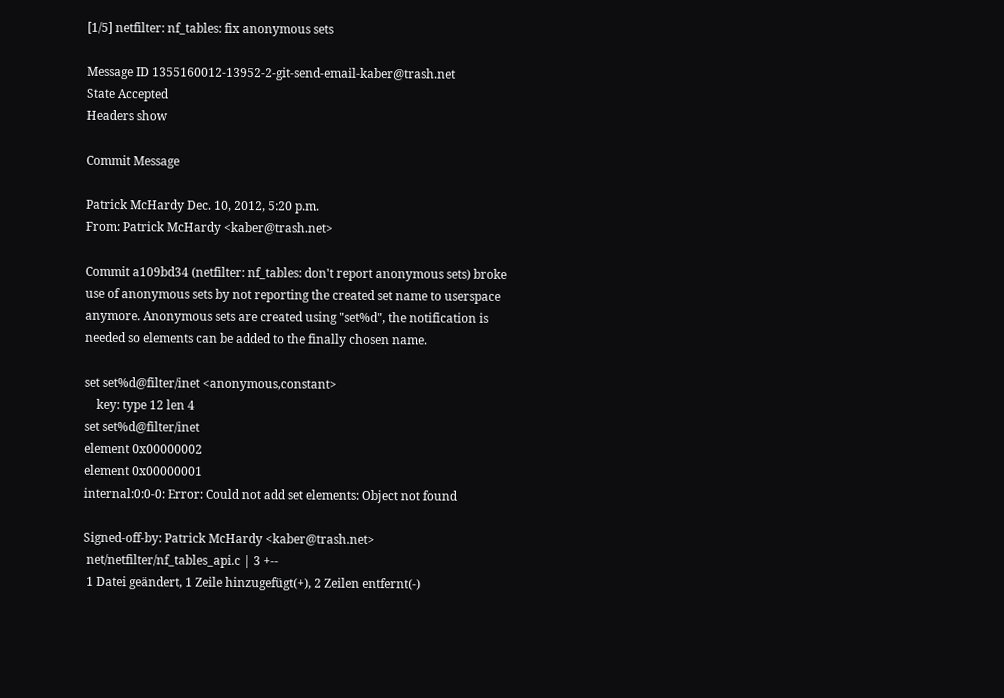[1/5] netfilter: nf_tables: fix anonymous sets

Message ID 1355160012-13952-2-git-send-email-kaber@trash.net
State Accepted
Headers show

Commit Message

Patrick McHardy Dec. 10, 2012, 5:20 p.m.
From: Patrick McHardy <kaber@trash.net>

Commit a109bd34 (netfilter: nf_tables: don't report anonymous sets) broke
use of anonymous sets by not reporting the created set name to userspace
anymore. Anonymous sets are created using "set%d", the notification is
needed so elements can be added to the finally chosen name.

set set%d@filter/inet <anonymous,constant>
    key: type 12 len 4
set set%d@filter/inet
element 0x00000002
element 0x00000001
internal:0:0-0: Error: Could not add set elements: Object not found

Signed-off-by: Patrick McHardy <kaber@trash.net>
 net/netfilter/nf_tables_api.c | 3 +--
 1 Datei geändert, 1 Zeile hinzugefügt(+), 2 Zeilen entfernt(-)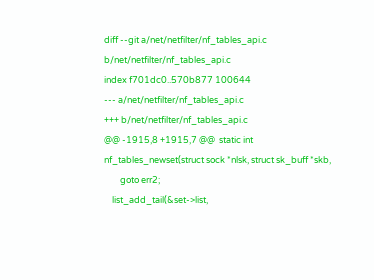diff --git a/net/netfilter/nf_tables_api.c b/net/netfilter/nf_tables_api.c
index f701dc0..570b877 100644
--- a/net/netfilter/nf_tables_api.c
+++ b/net/netfilter/nf_tables_api.c
@@ -1915,8 +1915,7 @@  static int nf_tables_newset(struct sock *nlsk, struct sk_buff *skb,
        goto err2;
    list_add_tail(&set->list,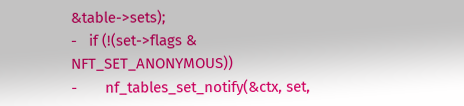&table->sets);
-   if (!(set->flags & NFT_SET_ANONYMOUS))
-       nf_tables_set_notify(&ctx, set,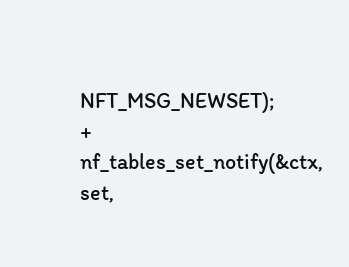NFT_MSG_NEWSET);
+   nf_tables_set_notify(&ctx, set,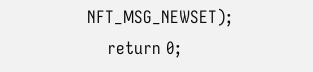NFT_MSG_NEWSET);
    return 0;